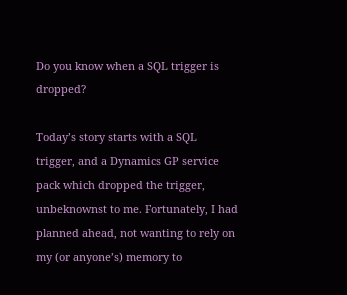Do you know when a SQL trigger is dropped?

Today’s story starts with a SQL trigger, and a Dynamics GP service pack which dropped the trigger, unbeknownst to me. Fortunately, I had planned ahead, not wanting to rely on my (or anyone’s) memory to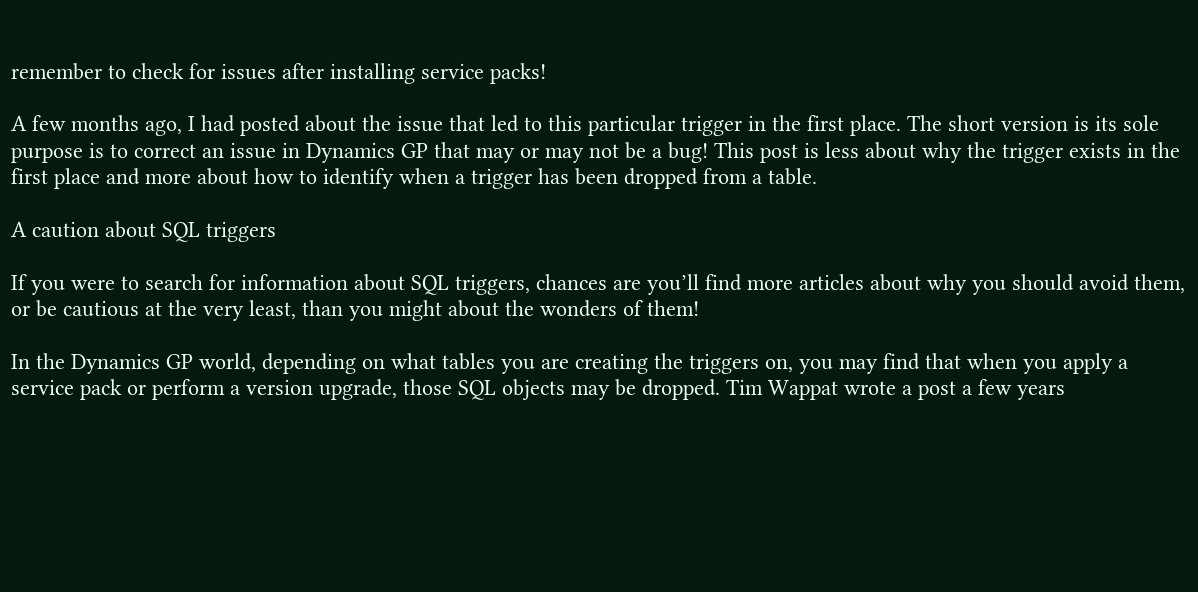remember to check for issues after installing service packs!

A few months ago, I had posted about the issue that led to this particular trigger in the first place. The short version is its sole purpose is to correct an issue in Dynamics GP that may or may not be a bug! This post is less about why the trigger exists in the first place and more about how to identify when a trigger has been dropped from a table.

A caution about SQL triggers

If you were to search for information about SQL triggers, chances are you’ll find more articles about why you should avoid them, or be cautious at the very least, than you might about the wonders of them!

In the Dynamics GP world, depending on what tables you are creating the triggers on, you may find that when you apply a service pack or perform a version upgrade, those SQL objects may be dropped. Tim Wappat wrote a post a few years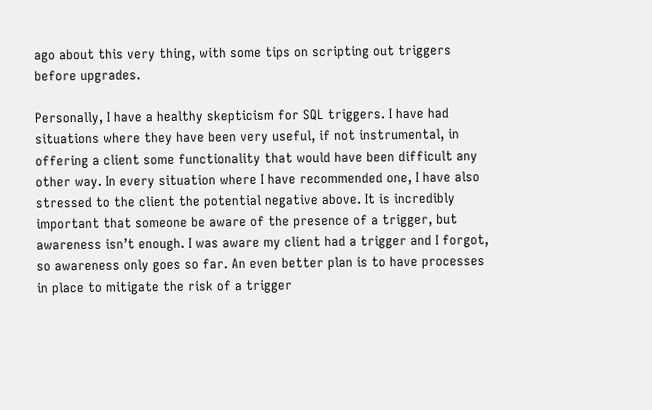ago about this very thing, with some tips on scripting out triggers before upgrades.

Personally, I have a healthy skepticism for SQL triggers. I have had situations where they have been very useful, if not instrumental, in offering a client some functionality that would have been difficult any other way. In every situation where I have recommended one, I have also stressed to the client the potential negative above. It is incredibly important that someone be aware of the presence of a trigger, but awareness isn’t enough. I was aware my client had a trigger and I forgot, so awareness only goes so far. An even better plan is to have processes in place to mitigate the risk of a trigger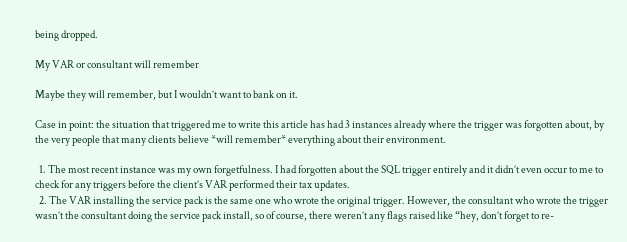being dropped.

My VAR or consultant will remember

Maybe they will remember, but I wouldn’t want to bank on it.

Case in point: the situation that triggered me to write this article has had 3 instances already where the trigger was forgotten about, by the very people that many clients believe *will remember* everything about their environment.

  1. The most recent instance was my own forgetfulness. I had forgotten about the SQL trigger entirely and it didn’t even occur to me to check for any triggers before the client’s VAR performed their tax updates.
  2. The VAR installing the service pack is the same one who wrote the original trigger. However, the consultant who wrote the trigger wasn’t the consultant doing the service pack install, so of course, there weren’t any flags raised like “hey, don’t forget to re-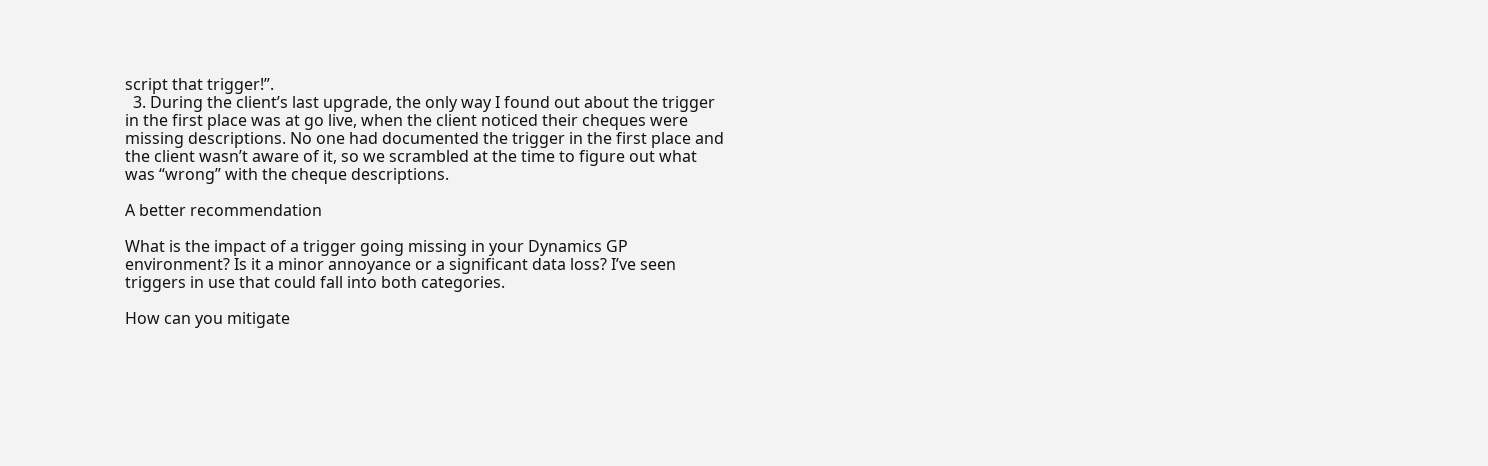script that trigger!”.
  3. During the client’s last upgrade, the only way I found out about the trigger in the first place was at go live, when the client noticed their cheques were missing descriptions. No one had documented the trigger in the first place and the client wasn’t aware of it, so we scrambled at the time to figure out what was “wrong” with the cheque descriptions.

A better recommendation

What is the impact of a trigger going missing in your Dynamics GP environment? Is it a minor annoyance or a significant data loss? I’ve seen triggers in use that could fall into both categories.

How can you mitigate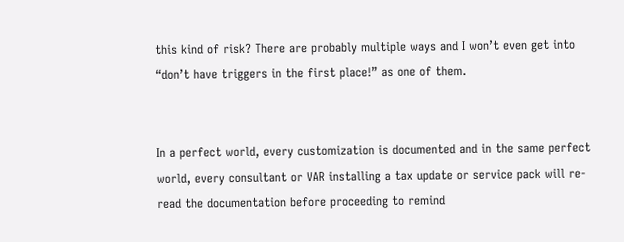this kind of risk? There are probably multiple ways and I won’t even get into “don’t have triggers in the first place!” as one of them.


In a perfect world, every customization is documented and in the same perfect world, every consultant or VAR installing a tax update or service pack will re-read the documentation before proceeding to remind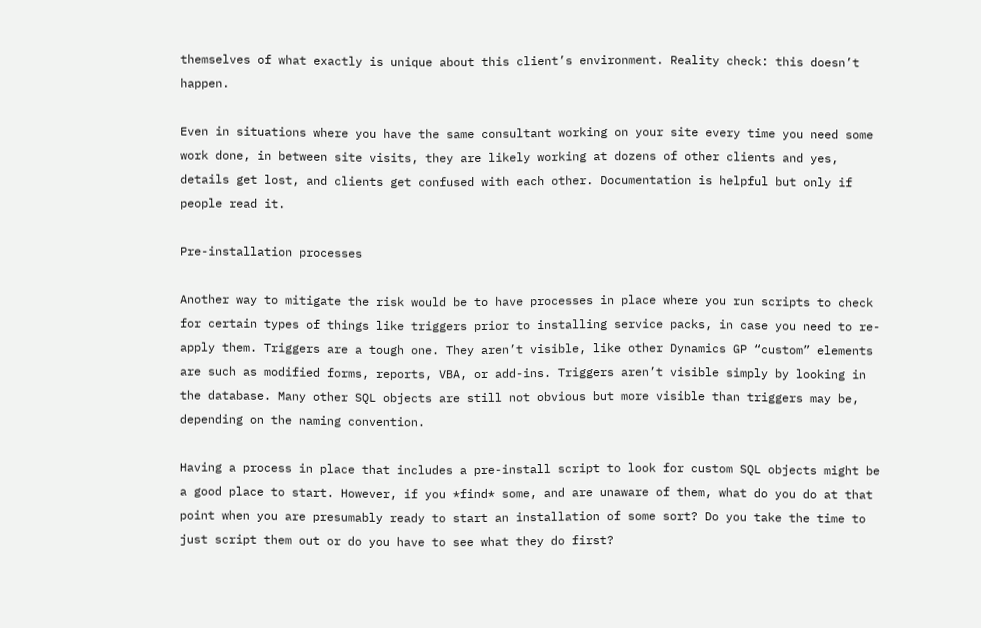themselves of what exactly is unique about this client’s environment. Reality check: this doesn’t happen.

Even in situations where you have the same consultant working on your site every time you need some work done, in between site visits, they are likely working at dozens of other clients and yes, details get lost, and clients get confused with each other. Documentation is helpful but only if people read it.

Pre-installation processes

Another way to mitigate the risk would be to have processes in place where you run scripts to check for certain types of things like triggers prior to installing service packs, in case you need to re-apply them. Triggers are a tough one. They aren’t visible, like other Dynamics GP “custom” elements are such as modified forms, reports, VBA, or add-ins. Triggers aren’t visible simply by looking in the database. Many other SQL objects are still not obvious but more visible than triggers may be, depending on the naming convention.

Having a process in place that includes a pre-install script to look for custom SQL objects might be a good place to start. However, if you *find* some, and are unaware of them, what do you do at that point when you are presumably ready to start an installation of some sort? Do you take the time to just script them out or do you have to see what they do first?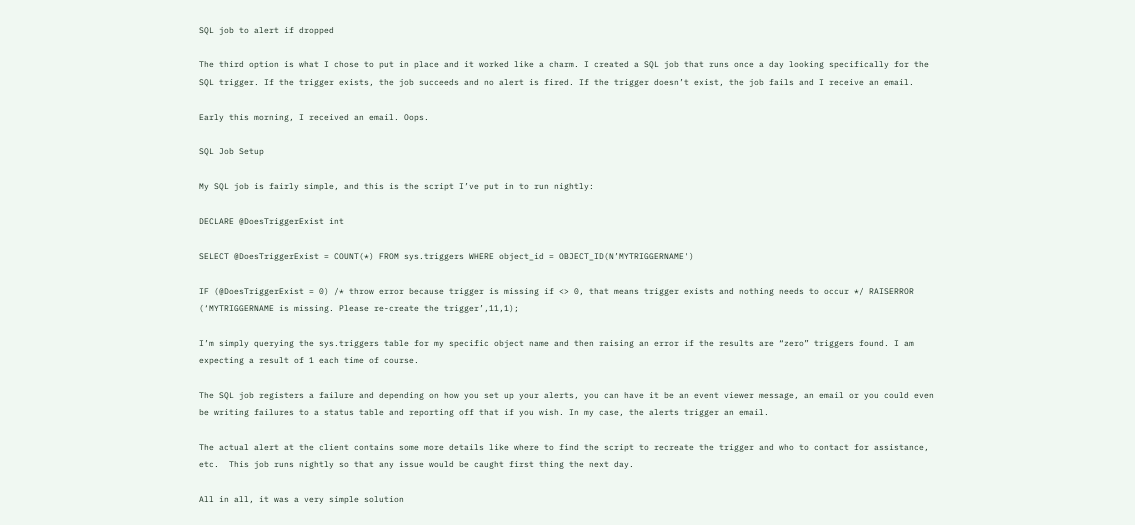SQL job to alert if dropped

The third option is what I chose to put in place and it worked like a charm. I created a SQL job that runs once a day looking specifically for the SQL trigger. If the trigger exists, the job succeeds and no alert is fired. If the trigger doesn’t exist, the job fails and I receive an email.

Early this morning, I received an email. Oops.

SQL Job Setup

My SQL job is fairly simple, and this is the script I’ve put in to run nightly:

DECLARE @DoesTriggerExist int

SELECT @DoesTriggerExist = COUNT(*) FROM sys.triggers WHERE object_id = OBJECT_ID(N’MYTRIGGERNAME')

IF (@DoesTriggerExist = 0) /* throw error because trigger is missing if <> 0, that means trigger exists and nothing needs to occur */ RAISERROR (‘MYTRIGGERNAME is missing. Please re-create the trigger’,11,1);

I’m simply querying the sys.triggers table for my specific object name and then raising an error if the results are “zero” triggers found. I am expecting a result of 1 each time of course.

The SQL job registers a failure and depending on how you set up your alerts, you can have it be an event viewer message, an email or you could even be writing failures to a status table and reporting off that if you wish. In my case, the alerts trigger an email.

The actual alert at the client contains some more details like where to find the script to recreate the trigger and who to contact for assistance, etc.  This job runs nightly so that any issue would be caught first thing the next day.

All in all, it was a very simple solution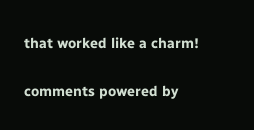that worked like a charm!

comments powered by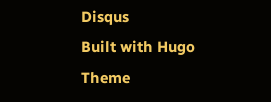Disqus
Built with Hugo
Theme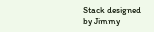Stack designed by Jimmy